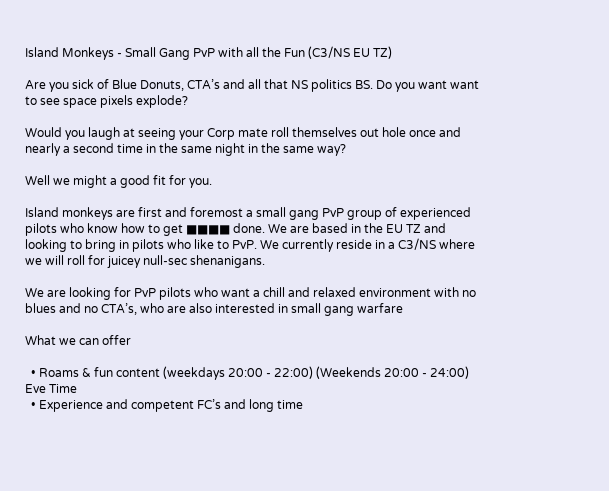Island Monkeys - Small Gang PvP with all the Fun (C3/NS EU TZ)

Are you sick of Blue Donuts, CTA’s and all that NS politics BS. Do you want want to see space pixels explode?

Would you laugh at seeing your Corp mate roll themselves out hole once and nearly a second time in the same night in the same way?

Well we might a good fit for you.

Island monkeys are first and foremost a small gang PvP group of experienced pilots who know how to get ■■■■ done. We are based in the EU TZ and looking to bring in pilots who like to PvP. We currently reside in a C3/NS where we will roll for juicey null-sec shenanigans.

We are looking for PvP pilots who want a chill and relaxed environment with no blues and no CTA’s, who are also interested in small gang warfare

What we can offer

  • Roams & fun content (weekdays 20:00 - 22:00) (Weekends 20:00 - 24:00) Eve Time
  • Experience and competent FC’s and long time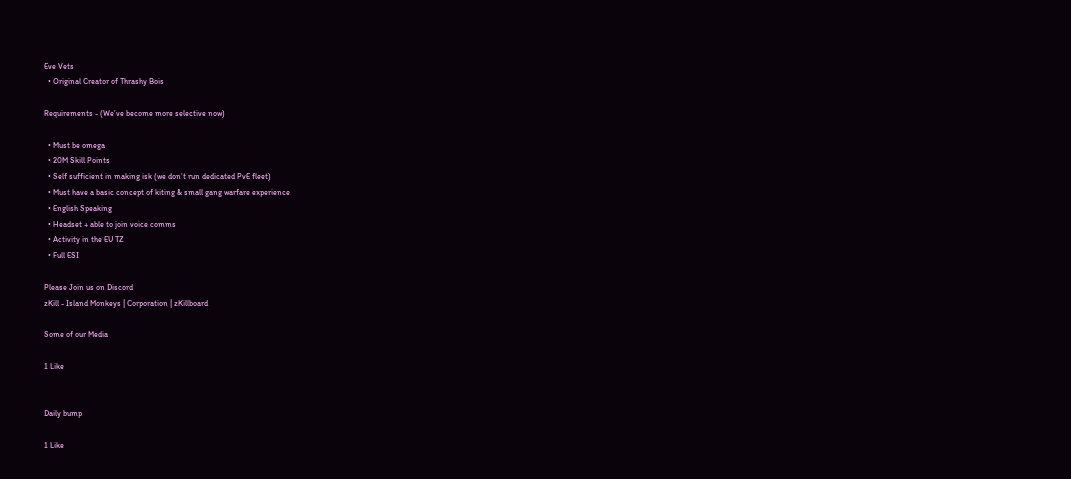Eve Vets
  • Original Creator of Thrashy Bois

Requirements - (We’ve become more selective now)

  • Must be omega
  • 20M Skill Points
  • Self sufficient in making isk (we don’t run dedicated PvE fleet)
  • Must have a basic concept of kiting & small gang warfare experience
  • English Speaking
  • Headset + able to join voice comms
  • Activity in the EU TZ
  • Full ESI

Please Join us on Discord
zKill - Island Monkeys | Corporation | zKillboard

Some of our Media

1 Like


Daily bump

1 Like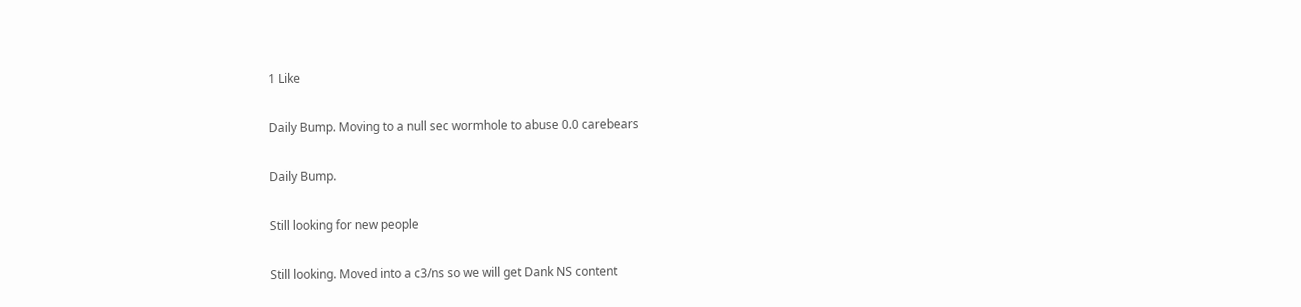1 Like

Daily Bump. Moving to a null sec wormhole to abuse 0.0 carebears

Daily Bump.

Still looking for new people

Still looking. Moved into a c3/ns so we will get Dank NS content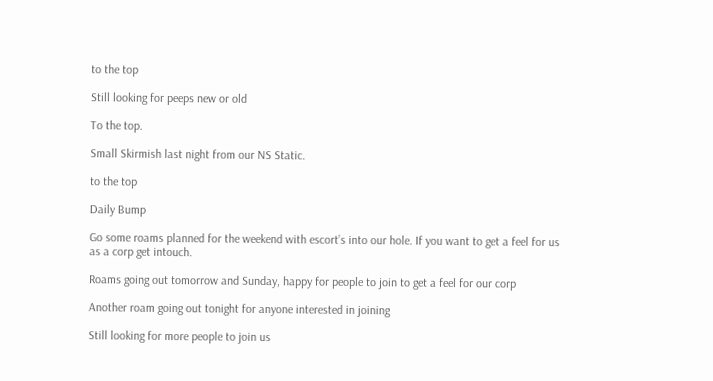to the top

Still looking for peeps new or old

To the top.

Small Skirmish last night from our NS Static.

to the top

Daily Bump

Go some roams planned for the weekend with escort’s into our hole. If you want to get a feel for us as a corp get intouch.

Roams going out tomorrow and Sunday, happy for people to join to get a feel for our corp

Another roam going out tonight for anyone interested in joining

Still looking for more people to join us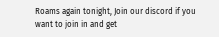Roams again tonight, Join our discord if you want to join in and get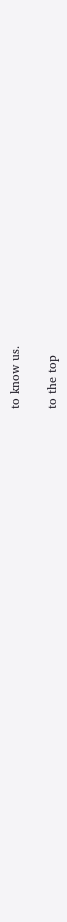to know us.

to the top